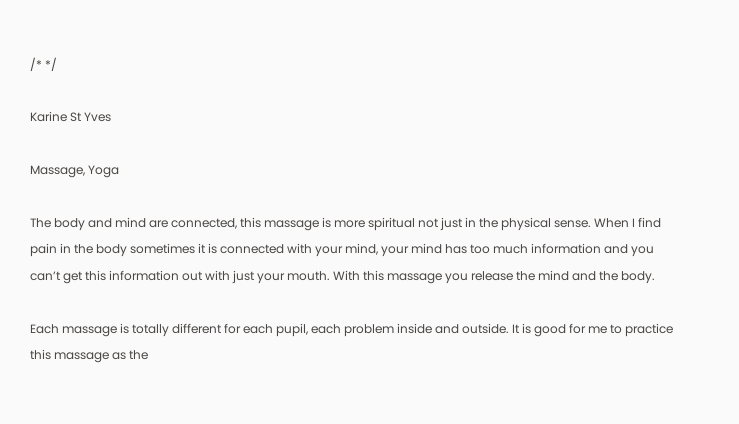/* */

Karine St Yves

Massage, Yoga

The body and mind are connected, this massage is more spiritual not just in the physical sense. When I find pain in the body sometimes it is connected with your mind, your mind has too much information and you can’t get this information out with just your mouth. With this massage you release the mind and the body.

Each massage is totally different for each pupil, each problem inside and outside. It is good for me to practice this massage as the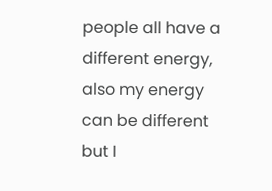people all have a different energy, also my energy can be different but I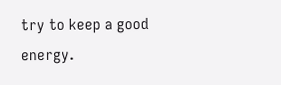try to keep a good energy.